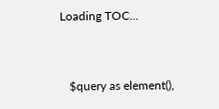Loading TOC...


   $query as element(),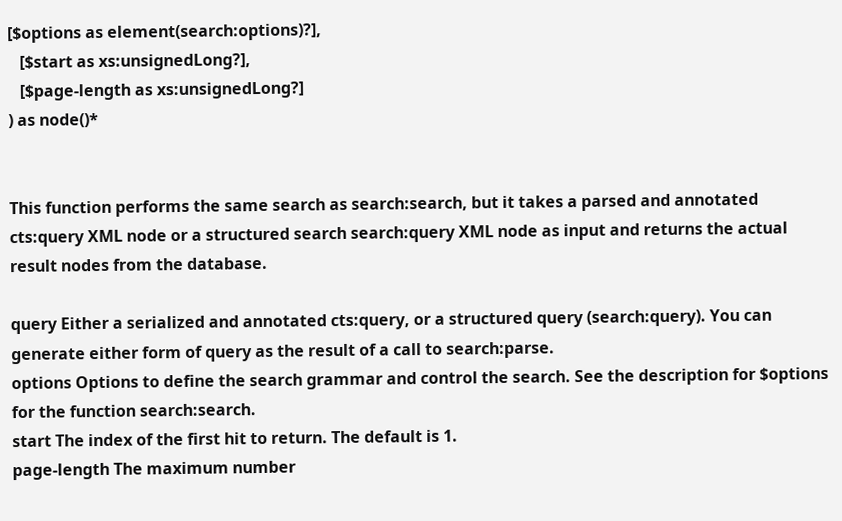[$options as element(search:options)?],
   [$start as xs:unsignedLong?],
   [$page-length as xs:unsignedLong?]
) as node()*


This function performs the same search as search:search, but it takes a parsed and annotated cts:query XML node or a structured search search:query XML node as input and returns the actual result nodes from the database.

query Either a serialized and annotated cts:query, or a structured query (search:query). You can generate either form of query as the result of a call to search:parse.
options Options to define the search grammar and control the search. See the description for $options for the function search:search.
start The index of the first hit to return. The default is 1.
page-length The maximum number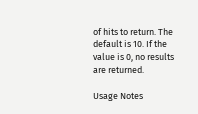of hits to return. The default is 10. If the value is 0, no results are returned.

Usage Notes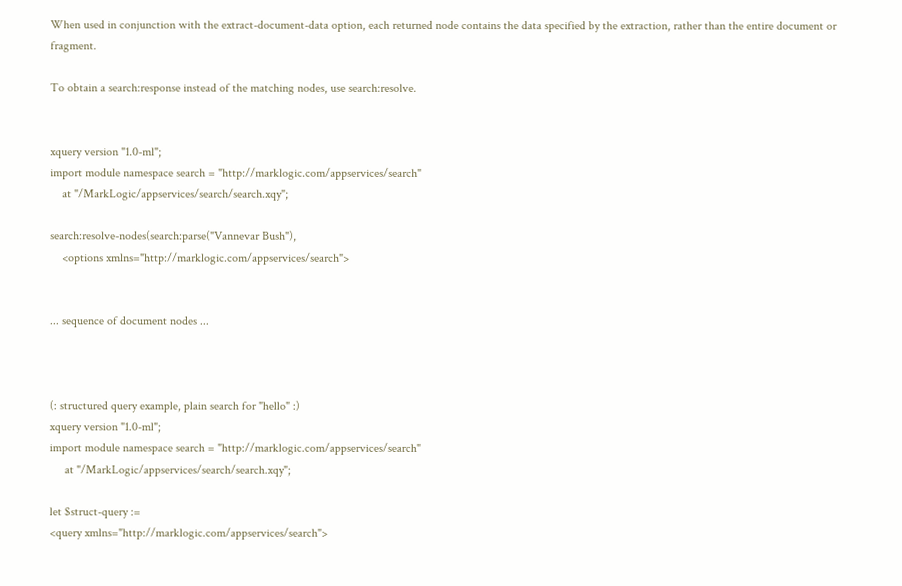When used in conjunction with the extract-document-data option, each returned node contains the data specified by the extraction, rather than the entire document or fragment.

To obtain a search:response instead of the matching nodes, use search:resolve.


xquery version "1.0-ml";
import module namespace search = "http://marklogic.com/appservices/search"
    at "/MarkLogic/appservices/search/search.xqy";

search:resolve-nodes(search:parse("Vannevar Bush"),
    <options xmlns="http://marklogic.com/appservices/search">


... sequence of document nodes ...



(: structured query example, plain search for "hello" :)
xquery version "1.0-ml";
import module namespace search = "http://marklogic.com/appservices/search"
     at "/MarkLogic/appservices/search/search.xqy";

let $struct-query :=
<query xmlns="http://marklogic.com/appservices/search">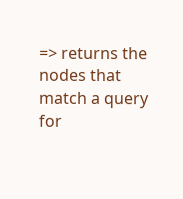=> returns the nodes that match a query for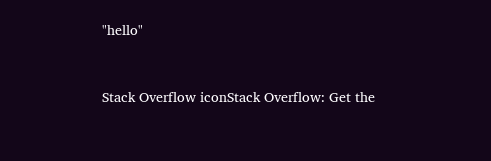"hello"


Stack Overflow iconStack Overflow: Get the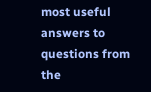most useful answers to questions from the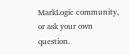MarkLogic community, or ask your own question.